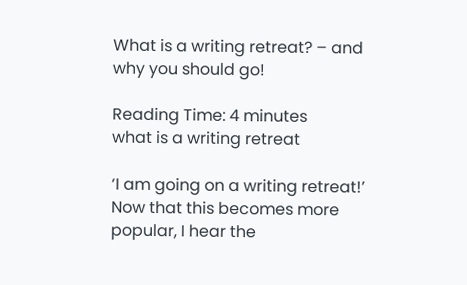What is a writing retreat? – and why you should go!

Reading Time: 4 minutes
what is a writing retreat

‘I am going on a writing retreat!’ Now that this becomes more popular, I hear the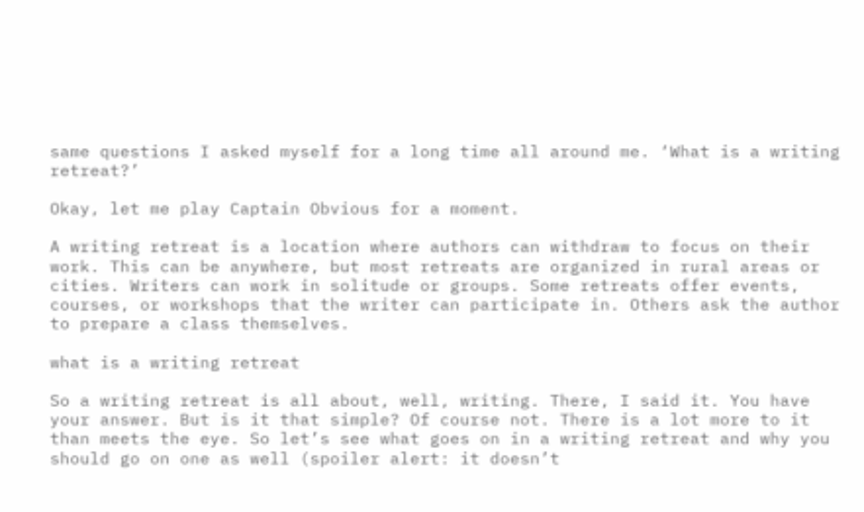same questions I asked myself for a long time all around me. ‘What is a writing retreat?’

Okay, let me play Captain Obvious for a moment.

A writing retreat is a location where authors can withdraw to focus on their work. This can be anywhere, but most retreats are organized in rural areas or cities. Writers can work in solitude or groups. Some retreats offer events, courses, or workshops that the writer can participate in. Others ask the author to prepare a class themselves.

what is a writing retreat

So a writing retreat is all about, well, writing. There, I said it. You have your answer. But is it that simple? Of course not. There is a lot more to it than meets the eye. So let’s see what goes on in a writing retreat and why you should go on one as well (spoiler alert: it doesn’t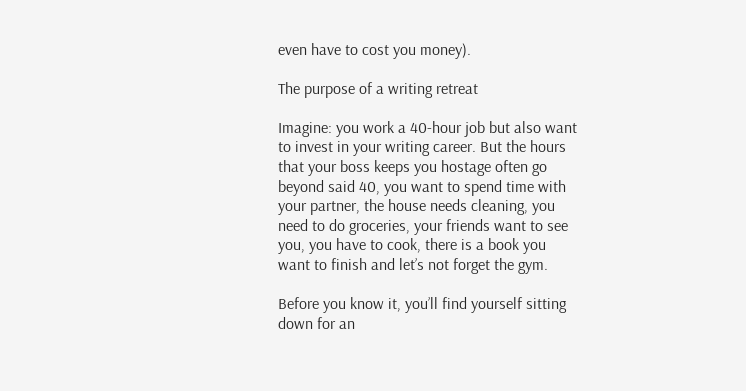even have to cost you money).

The purpose of a writing retreat

Imagine: you work a 40-hour job but also want to invest in your writing career. But the hours that your boss keeps you hostage often go beyond said 40, you want to spend time with your partner, the house needs cleaning, you need to do groceries, your friends want to see you, you have to cook, there is a book you want to finish and let’s not forget the gym.

Before you know it, you’ll find yourself sitting down for an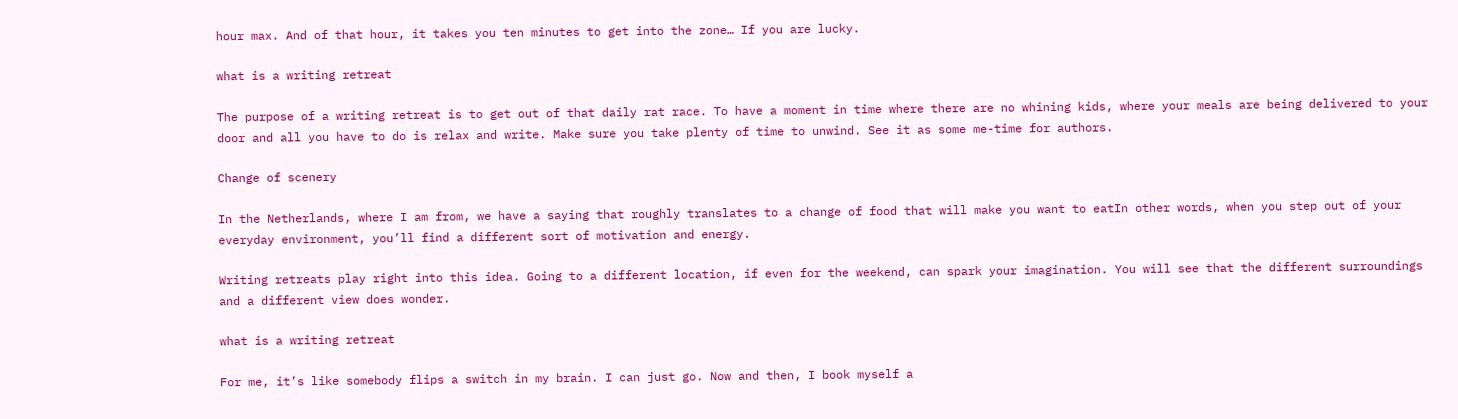hour max. And of that hour, it takes you ten minutes to get into the zone… If you are lucky.

what is a writing retreat

The purpose of a writing retreat is to get out of that daily rat race. To have a moment in time where there are no whining kids, where your meals are being delivered to your door and all you have to do is relax and write. Make sure you take plenty of time to unwind. See it as some me-time for authors.

Change of scenery

In the Netherlands, where I am from, we have a saying that roughly translates to a change of food that will make you want to eatIn other words, when you step out of your everyday environment, you’ll find a different sort of motivation and energy.

Writing retreats play right into this idea. Going to a different location, if even for the weekend, can spark your imagination. You will see that the different surroundings and a different view does wonder.

what is a writing retreat

For me, it’s like somebody flips a switch in my brain. I can just go. Now and then, I book myself a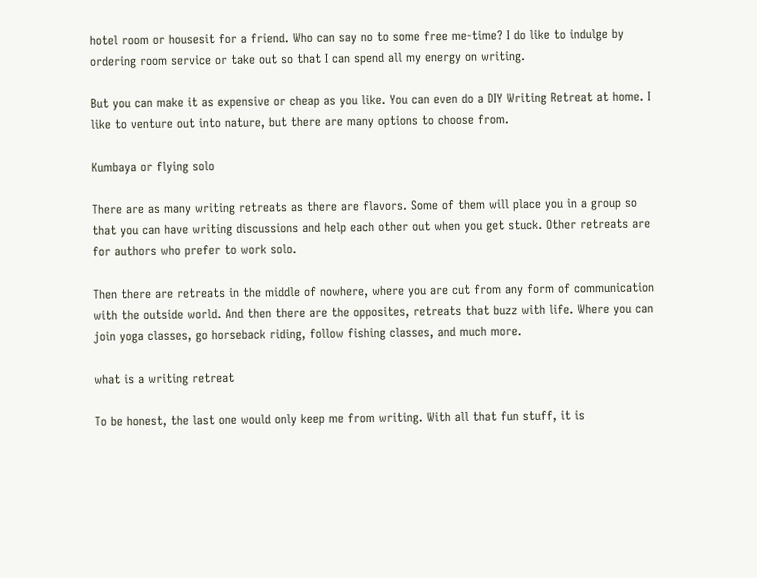hotel room or housesit for a friend. Who can say no to some free me-time? I do like to indulge by ordering room service or take out so that I can spend all my energy on writing.

But you can make it as expensive or cheap as you like. You can even do a DIY Writing Retreat at home. I like to venture out into nature, but there are many options to choose from.

Kumbaya or flying solo

There are as many writing retreats as there are flavors. Some of them will place you in a group so that you can have writing discussions and help each other out when you get stuck. Other retreats are for authors who prefer to work solo.

Then there are retreats in the middle of nowhere, where you are cut from any form of communication with the outside world. And then there are the opposites, retreats that buzz with life. Where you can join yoga classes, go horseback riding, follow fishing classes, and much more.

what is a writing retreat

To be honest, the last one would only keep me from writing. With all that fun stuff, it is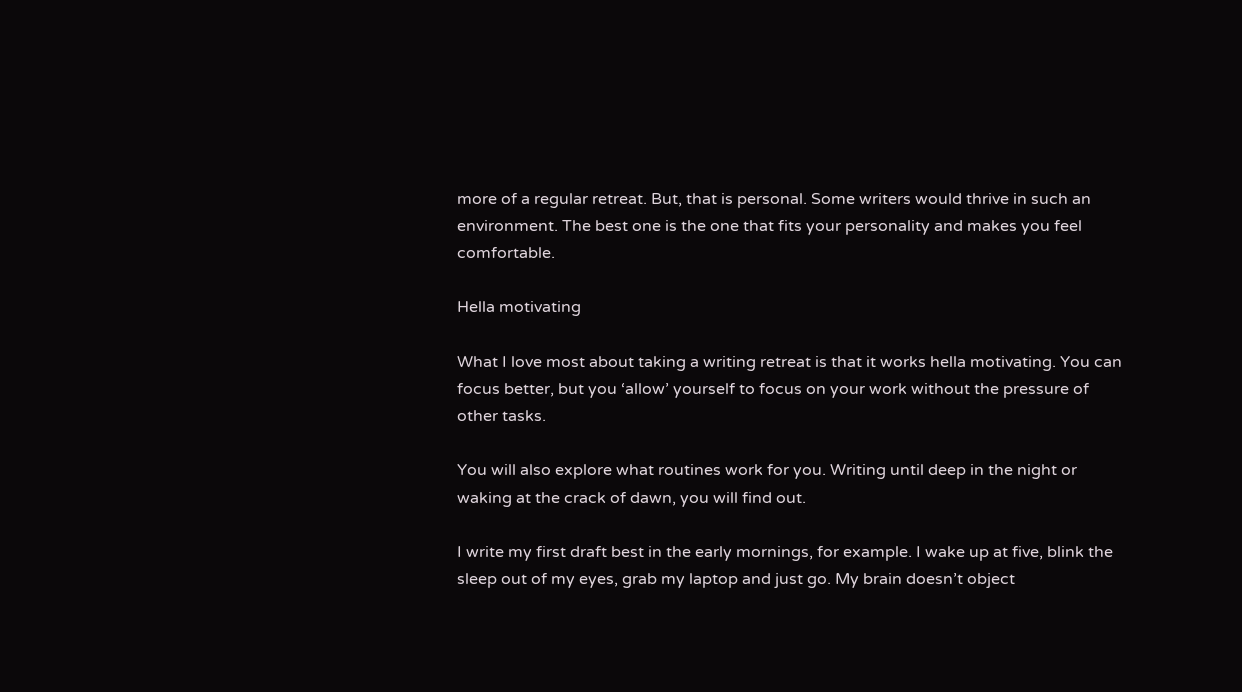more of a regular retreat. But, that is personal. Some writers would thrive in such an environment. The best one is the one that fits your personality and makes you feel comfortable.

Hella motivating

What I love most about taking a writing retreat is that it works hella motivating. You can focus better, but you ‘allow’ yourself to focus on your work without the pressure of other tasks.

You will also explore what routines work for you. Writing until deep in the night or waking at the crack of dawn, you will find out.

I write my first draft best in the early mornings, for example. I wake up at five, blink the sleep out of my eyes, grab my laptop and just go. My brain doesn’t object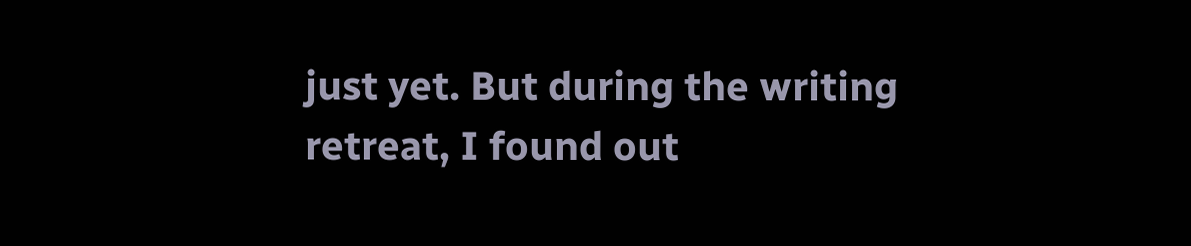just yet. But during the writing retreat, I found out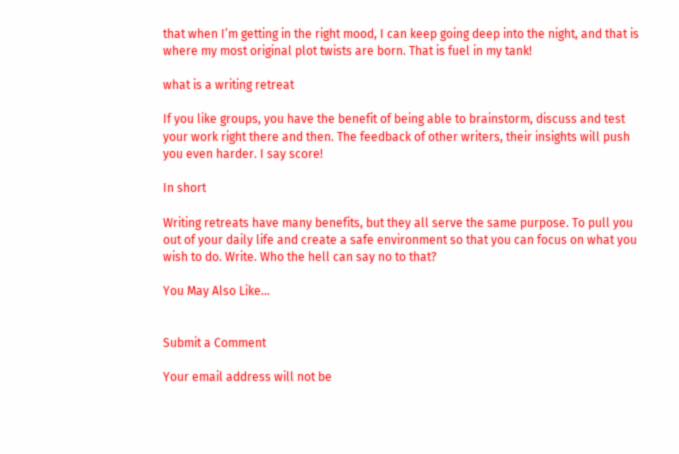that when I’m getting in the right mood, I can keep going deep into the night, and that is where my most original plot twists are born. That is fuel in my tank!

what is a writing retreat

If you like groups, you have the benefit of being able to brainstorm, discuss and test your work right there and then. The feedback of other writers, their insights will push you even harder. I say score!

In short

Writing retreats have many benefits, but they all serve the same purpose. To pull you out of your daily life and create a safe environment so that you can focus on what you wish to do. Write. Who the hell can say no to that?

You May Also Like…


Submit a Comment

Your email address will not be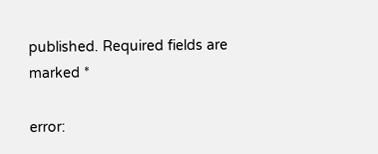published. Required fields are marked *

error: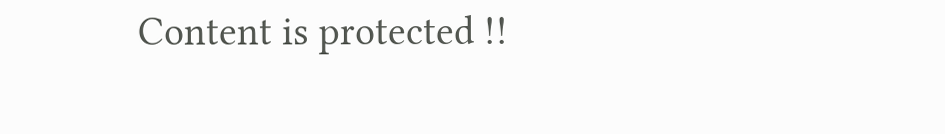Content is protected !!